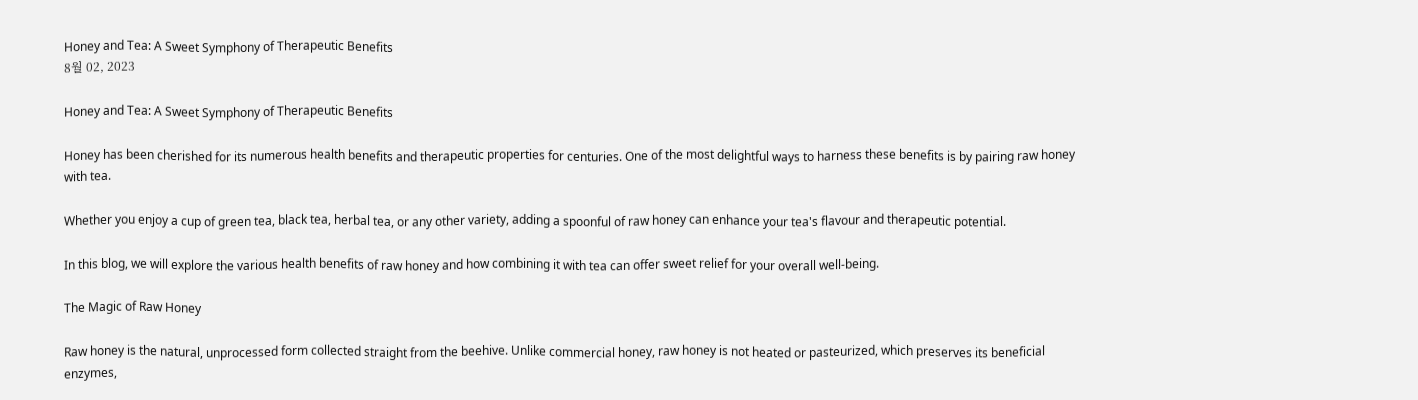Honey and Tea: A Sweet Symphony of Therapeutic Benefits
8월 02, 2023

Honey and Tea: A Sweet Symphony of Therapeutic Benefits

Honey has been cherished for its numerous health benefits and therapeutic properties for centuries. One of the most delightful ways to harness these benefits is by pairing raw honey with tea.

Whether you enjoy a cup of green tea, black tea, herbal tea, or any other variety, adding a spoonful of raw honey can enhance your tea's flavour and therapeutic potential.

In this blog, we will explore the various health benefits of raw honey and how combining it with tea can offer sweet relief for your overall well-being.

The Magic of Raw Honey

Raw honey is the natural, unprocessed form collected straight from the beehive. Unlike commercial honey, raw honey is not heated or pasteurized, which preserves its beneficial enzymes,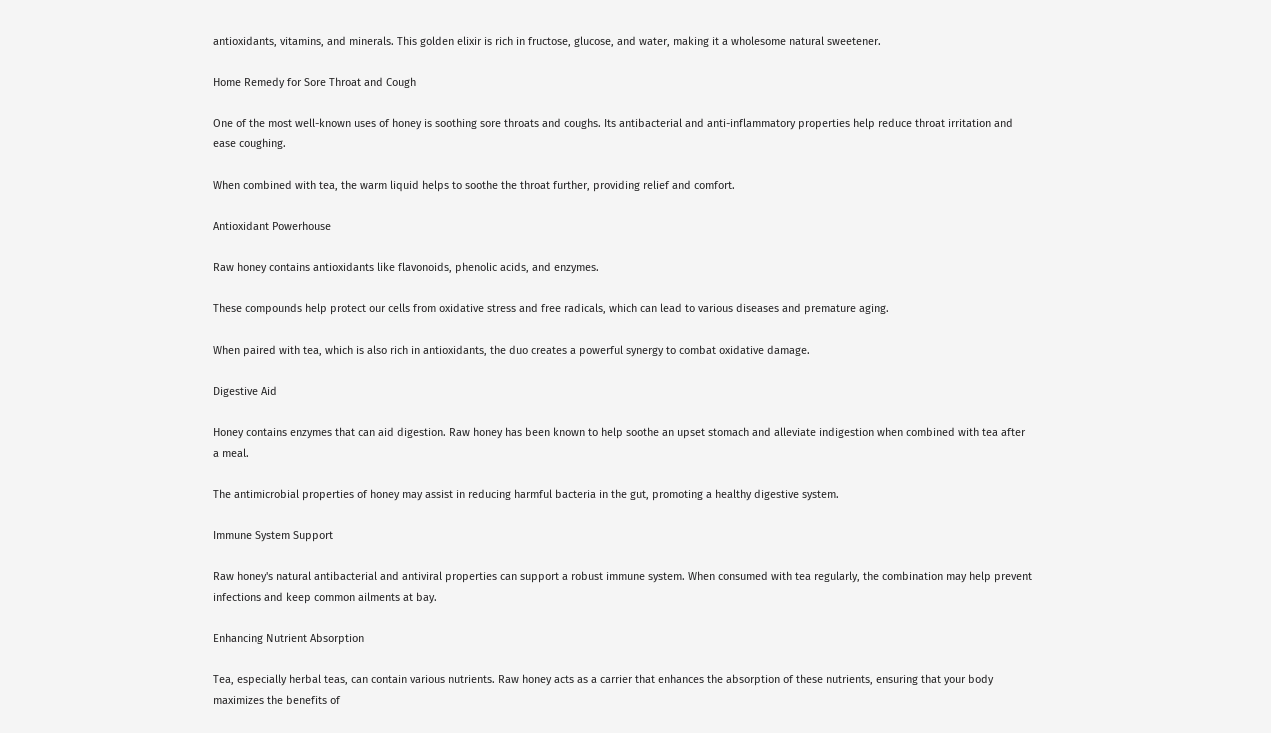antioxidants, vitamins, and minerals. This golden elixir is rich in fructose, glucose, and water, making it a wholesome natural sweetener.

Home Remedy for Sore Throat and Cough

One of the most well-known uses of honey is soothing sore throats and coughs. Its antibacterial and anti-inflammatory properties help reduce throat irritation and ease coughing.

When combined with tea, the warm liquid helps to soothe the throat further, providing relief and comfort.

Antioxidant Powerhouse

Raw honey contains antioxidants like flavonoids, phenolic acids, and enzymes.

These compounds help protect our cells from oxidative stress and free radicals, which can lead to various diseases and premature aging.

When paired with tea, which is also rich in antioxidants, the duo creates a powerful synergy to combat oxidative damage.

Digestive Aid

Honey contains enzymes that can aid digestion. Raw honey has been known to help soothe an upset stomach and alleviate indigestion when combined with tea after a meal.

The antimicrobial properties of honey may assist in reducing harmful bacteria in the gut, promoting a healthy digestive system.

Immune System Support

Raw honey's natural antibacterial and antiviral properties can support a robust immune system. When consumed with tea regularly, the combination may help prevent infections and keep common ailments at bay.

Enhancing Nutrient Absorption

Tea, especially herbal teas, can contain various nutrients. Raw honey acts as a carrier that enhances the absorption of these nutrients, ensuring that your body maximizes the benefits of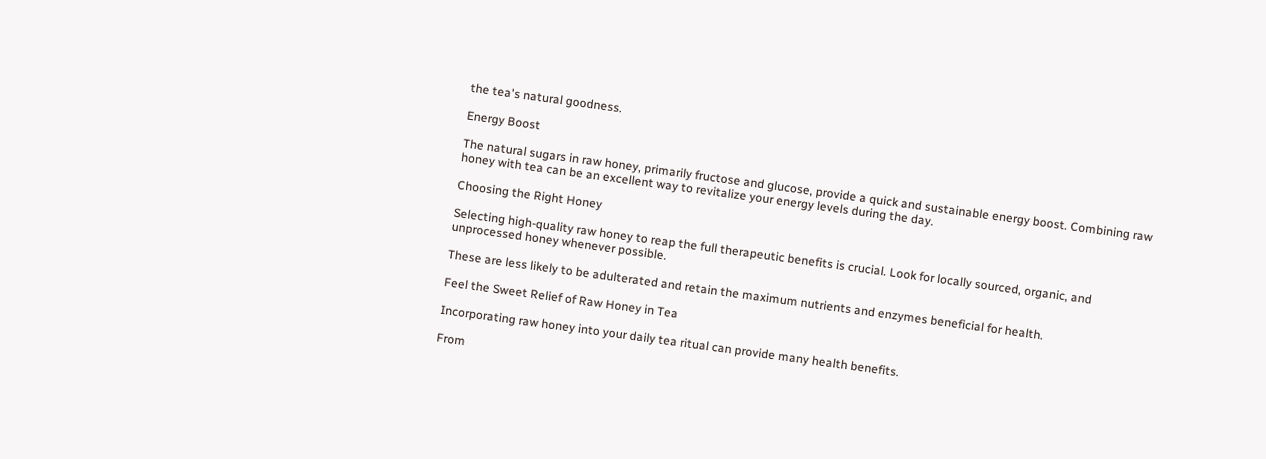the tea's natural goodness.

Energy Boost

The natural sugars in raw honey, primarily fructose and glucose, provide a quick and sustainable energy boost. Combining raw honey with tea can be an excellent way to revitalize your energy levels during the day.

Choosing the Right Honey

Selecting high-quality raw honey to reap the full therapeutic benefits is crucial. Look for locally sourced, organic, and unprocessed honey whenever possible.

These are less likely to be adulterated and retain the maximum nutrients and enzymes beneficial for health.

Feel the Sweet Relief of Raw Honey in Tea

Incorporating raw honey into your daily tea ritual can provide many health benefits.

From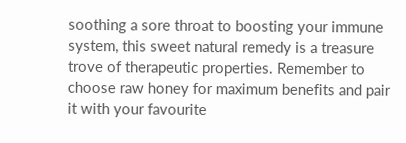soothing a sore throat to boosting your immune system, this sweet natural remedy is a treasure trove of therapeutic properties. Remember to choose raw honey for maximum benefits and pair it with your favourite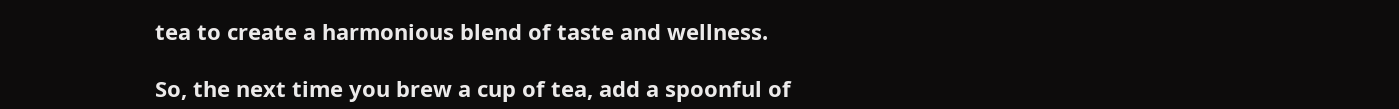tea to create a harmonious blend of taste and wellness.

So, the next time you brew a cup of tea, add a spoonful of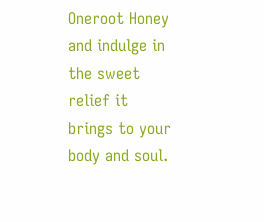Oneroot Honey and indulge in the sweet relief it brings to your body and soul.